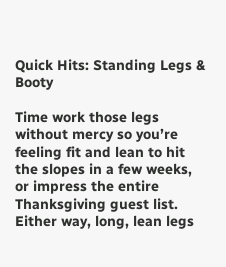Quick Hits: Standing Legs & Booty

Time work those legs without mercy so you’re feeling fit and lean to hit the slopes in a few weeks, or impress the entire Thanksgiving guest list. Either way, long, lean legs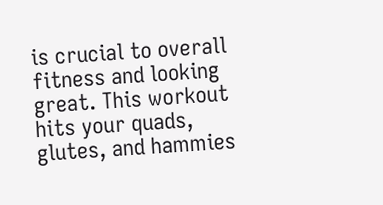is crucial to overall fitness and looking great. This workout hits your quads, glutes, and hammies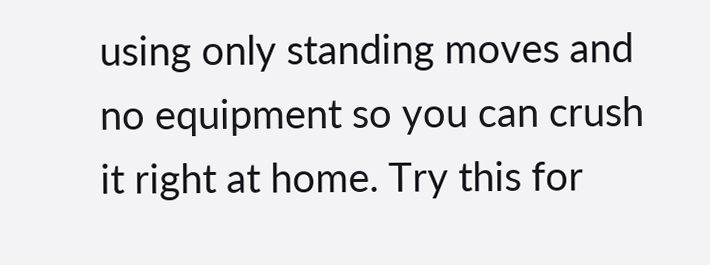using only standing moves and no equipment so you can crush it right at home. Try this for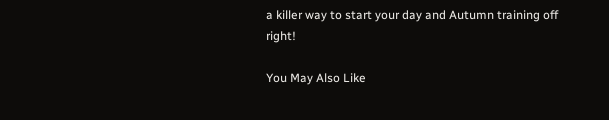a killer way to start your day and Autumn training off right!

You May Also Like